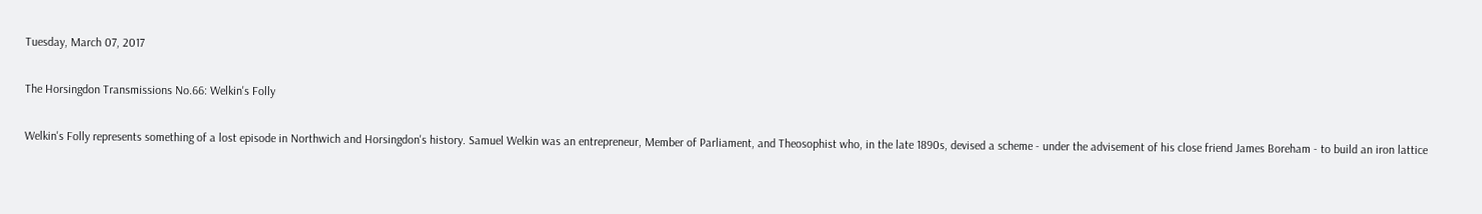Tuesday, March 07, 2017

The Horsingdon Transmissions No.66: Welkin's Folly

Welkin's Folly represents something of a lost episode in Northwich and Horsingdon's history. Samuel Welkin was an entrepreneur, Member of Parliament, and Theosophist who, in the late 1890s, devised a scheme - under the advisement of his close friend James Boreham - to build an iron lattice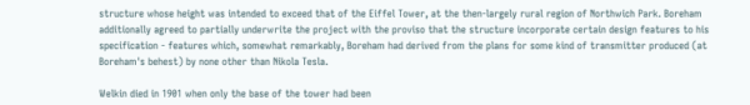structure whose height was intended to exceed that of the Eiffel Tower, at the then-largely rural region of Northwich Park. Boreham additionally agreed to partially underwrite the project with the proviso that the structure incorporate certain design features to his specification - features which, somewhat remarkably, Boreham had derived from the plans for some kind of transmitter produced (at Boreham's behest) by none other than Nikola Tesla.

Welkin died in 1901 when only the base of the tower had been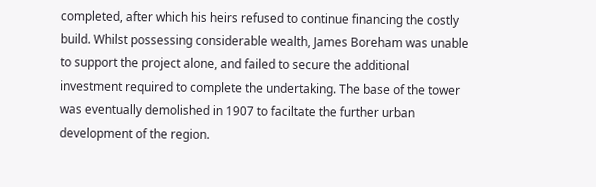completed, after which his heirs refused to continue financing the costly build. Whilst possessing considerable wealth, James Boreham was unable to support the project alone, and failed to secure the additional investment required to complete the undertaking. The base of the tower was eventually demolished in 1907 to faciltate the further urban development of the region.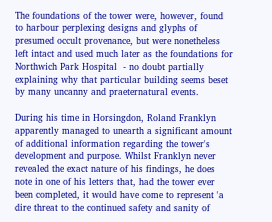The foundations of the tower were, however, found to harbour perplexing designs and glyphs of presumed occult provenance, but were nonetheless left intact and used much later as the foundations for Northwich Park Hospital  - no doubt partially explaining why that particular building seems beset by many uncanny and praeternatural events.

During his time in Horsingdon, Roland Franklyn apparently managed to unearth a significant amount of additional information regarding the tower's development and purpose. Whilst Franklyn never revealed the exact nature of his findings, he does note in one of his letters that, had the tower ever been completed, it would have come to represent 'a dire threat to the continued safety and sanity of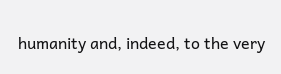humanity and, indeed, to the very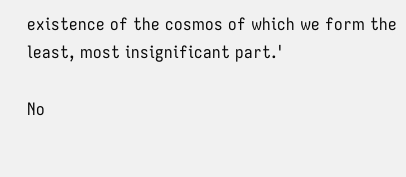existence of the cosmos of which we form the least, most insignificant part.'

No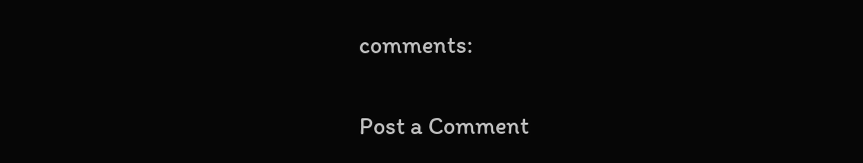comments:

Post a Comment